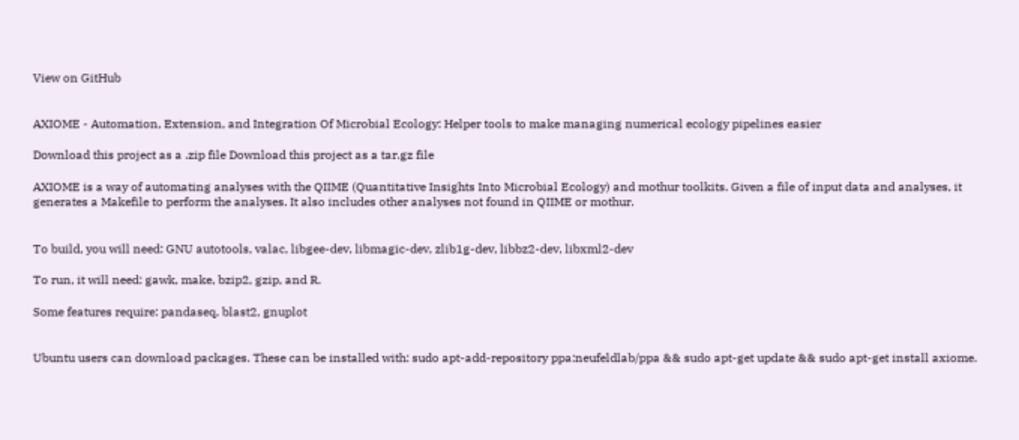View on GitHub


AXIOME - Automation, Extension, and Integration Of Microbial Ecology: Helper tools to make managing numerical ecology pipelines easier

Download this project as a .zip file Download this project as a tar.gz file

AXIOME is a way of automating analyses with the QIIME (Quantitative Insights Into Microbial Ecology) and mothur toolkits. Given a file of input data and analyses, it generates a Makefile to perform the analyses. It also includes other analyses not found in QIIME or mothur.


To build, you will need: GNU autotools, valac, libgee-dev, libmagic-dev, zlib1g-dev, libbz2-dev, libxml2-dev

To run, it will need: gawk, make, bzip2, gzip, and R.

Some features require: pandaseq, blast2, gnuplot


Ubuntu users can download packages. These can be installed with: sudo apt-add-repository ppa:neufeldlab/ppa && sudo apt-get update && sudo apt-get install axiome.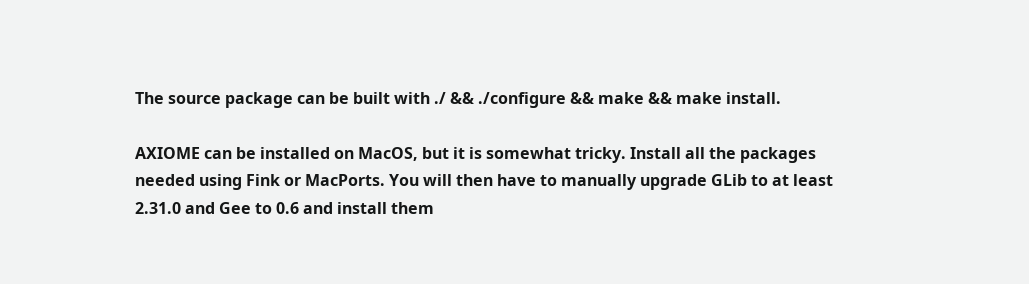The source package can be built with ./ && ./configure && make && make install.

AXIOME can be installed on MacOS, but it is somewhat tricky. Install all the packages needed using Fink or MacPorts. You will then have to manually upgrade GLib to at least 2.31.0 and Gee to 0.6 and install them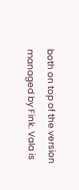both on top of the version managed by Fink. Vala is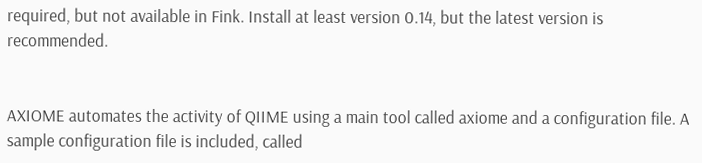required, but not available in Fink. Install at least version 0.14, but the latest version is recommended.


AXIOME automates the activity of QIIME using a main tool called axiome and a configuration file. A sample configuration file is included, called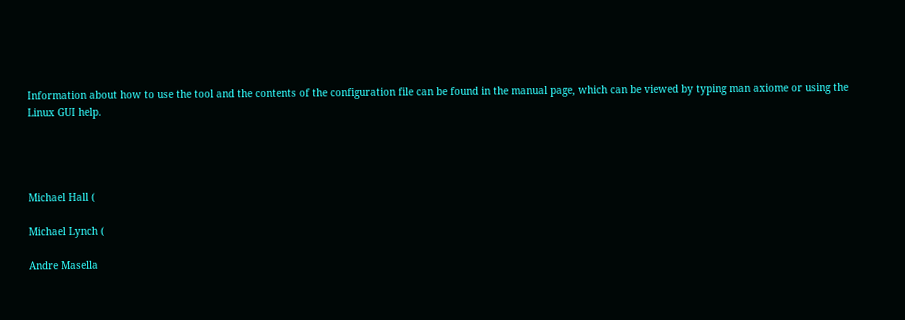Information about how to use the tool and the contents of the configuration file can be found in the manual page, which can be viewed by typing man axiome or using the Linux GUI help.




Michael Hall (

Michael Lynch (

Andre Masella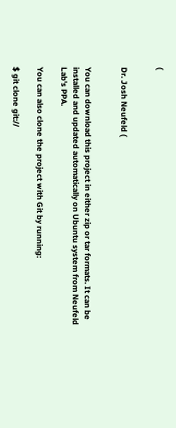(


Dr. Josh Neufeld (


You can download this project in either zip or tar formats. It can be installed and updated automatically on Ubuntu system from Neufeld Lab's PPA.

You can also clone the project with Git by running:

$ git clone git://